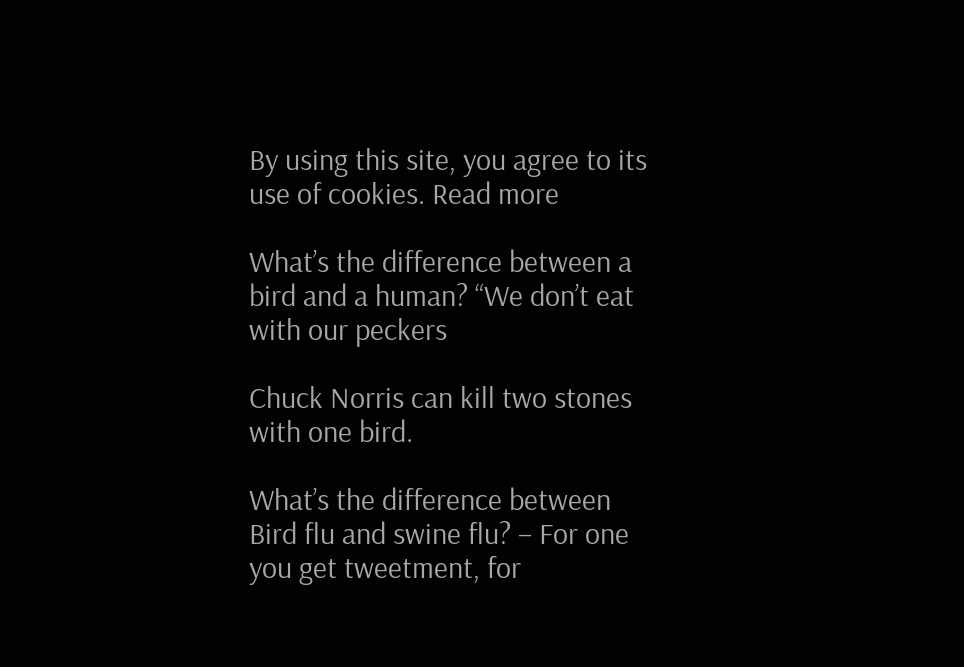By using this site, you agree to its use of cookies. Read more

What’s the difference between a bird and a human? “We don’t eat with our peckers

Chuck Norris can kill two stones with one bird.

What’s the difference between Bird flu and swine flu? – For one you get tweetment, for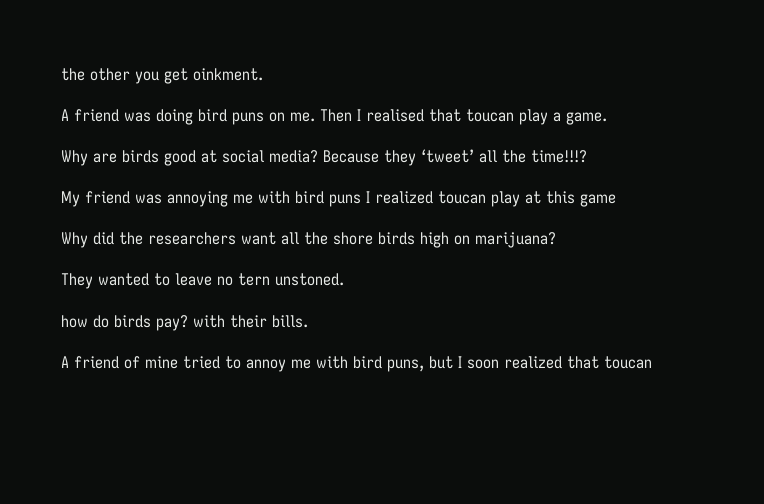the other you get oinkment.

A friend was doing bird puns on me. Then I realised that toucan play a game.

Why are birds good at social media? Because they ‘tweet’ all the time!!!?

My friend was annoying me with bird puns I realized toucan play at this game

Why did the researchers want all the shore birds high on marijuana?

They wanted to leave no tern unstoned.

how do birds pay? with their bills.

A friend of mine tried to annoy me with bird puns, but I soon realized that toucan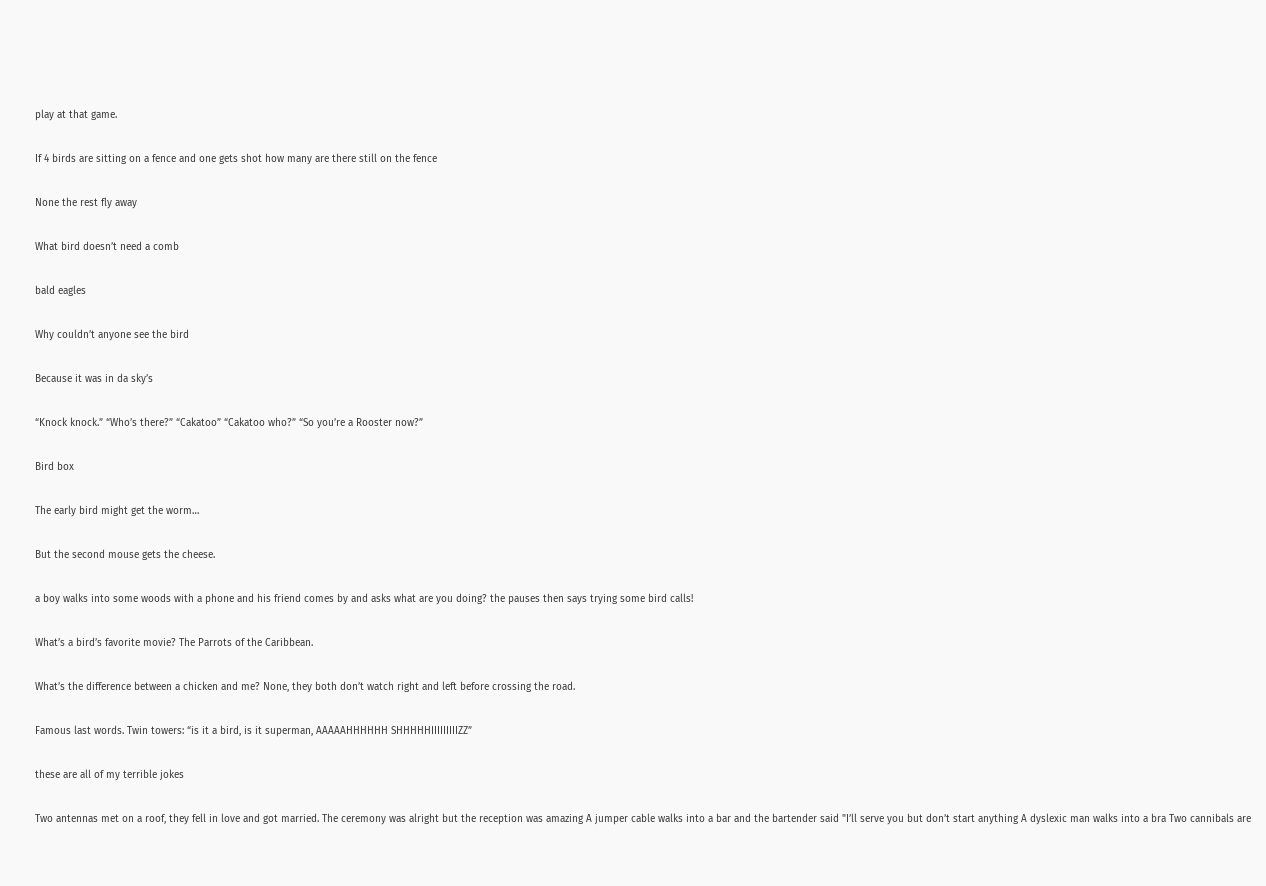play at that game.

If 4 birds are sitting on a fence and one gets shot how many are there still on the fence

None the rest fly away

What bird doesn’t need a comb

bald eagles

Why couldn’t anyone see the bird

Because it was in da sky’s

“Knock knock.” “Who’s there?” “Cakatoo” “Cakatoo who?” “So you’re a Rooster now?”

Bird box

The early bird might get the worm…

But the second mouse gets the cheese.

a boy walks into some woods with a phone and his friend comes by and asks what are you doing? the pauses then says trying some bird calls!

What’s a bird’s favorite movie? The Parrots of the Caribbean.

What’s the difference between a chicken and me? None, they both don’t watch right and left before crossing the road.

Famous last words. Twin towers: “is it a bird, is it superman, AAAAAHHHHHH SHHHHHIIIIIIIIIZZ”

these are all of my terrible jokes

Two antennas met on a roof, they fell in love and got married. The ceremony was alright but the reception was amazing A jumper cable walks into a bar and the bartender said "I’ll serve you but don’t start anything A dyslexic man walks into a bra Two cannibals are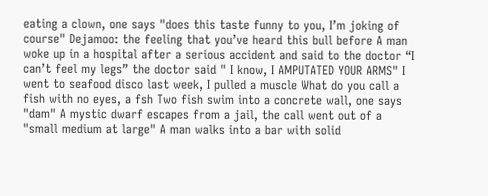eating a clown, one says "does this taste funny to you, I’m joking of course" Dejamoo: the feeling that you’ve heard this bull before A man woke up in a hospital after a serious accident and said to the doctor “I can’t feel my legs” the doctor said " I know, I AMPUTATED YOUR ARMS" I went to seafood disco last week, I pulled a muscle What do you call a fish with no eyes, a fsh Two fish swim into a concrete wall, one says "dam" A mystic dwarf escapes from a jail, the call went out of a "small medium at large" A man walks into a bar with solid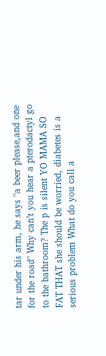tar under his arm, he says "a beer please,and one for the road" Why can’t you hear a pterodactyl go to the bathroom? The p is silent YO MAMA SO FAT THAT she should be worried, diabetes is a serious problem What do you call a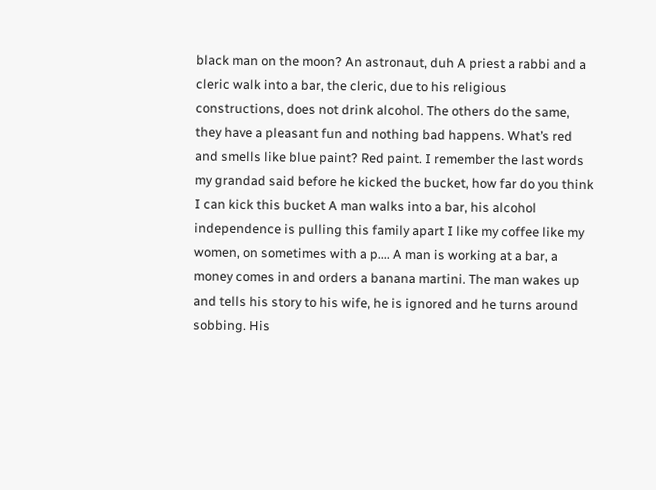black man on the moon? An astronaut, duh A priest a rabbi and a cleric walk into a bar, the cleric, due to his religious constructions, does not drink alcohol. The others do the same, they have a pleasant fun and nothing bad happens. What’s red and smells like blue paint? Red paint. I remember the last words my grandad said before he kicked the bucket, how far do you think I can kick this bucket A man walks into a bar, his alcohol independence is pulling this family apart I like my coffee like my women, on sometimes with a p.... A man is working at a bar, a money comes in and orders a banana martini. The man wakes up and tells his story to his wife, he is ignored and he turns around sobbing. His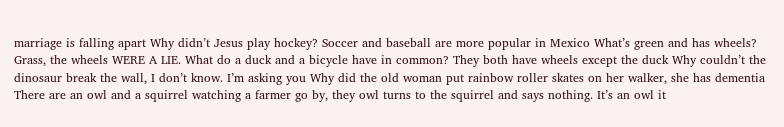marriage is falling apart Why didn’t Jesus play hockey? Soccer and baseball are more popular in Mexico What’s green and has wheels? Grass, the wheels WERE A LIE. What do a duck and a bicycle have in common? They both have wheels except the duck Why couldn’t the dinosaur break the wall, I don’t know. I’m asking you Why did the old woman put rainbow roller skates on her walker, she has dementia There are an owl and a squirrel watching a farmer go by, they owl turns to the squirrel and says nothing. It’s an owl it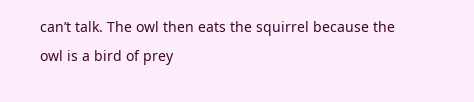can’t talk. The owl then eats the squirrel because the owl is a bird of prey